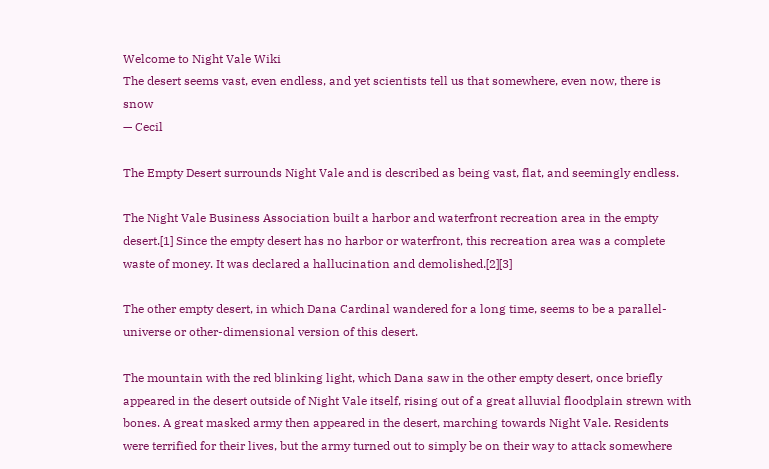Welcome to Night Vale Wiki
The desert seems vast, even endless, and yet scientists tell us that somewhere, even now, there is snow
— Cecil

The Empty Desert surrounds Night Vale and is described as being vast, flat, and seemingly endless.

The Night Vale Business Association built a harbor and waterfront recreation area in the empty desert.[1] Since the empty desert has no harbor or waterfront, this recreation area was a complete waste of money. It was declared a hallucination and demolished.[2][3]

The other empty desert, in which Dana Cardinal wandered for a long time, seems to be a parallel-universe or other-dimensional version of this desert.

The mountain with the red blinking light, which Dana saw in the other empty desert, once briefly appeared in the desert outside of Night Vale itself, rising out of a great alluvial floodplain strewn with bones. A great masked army then appeared in the desert, marching towards Night Vale. Residents were terrified for their lives, but the army turned out to simply be on their way to attack somewhere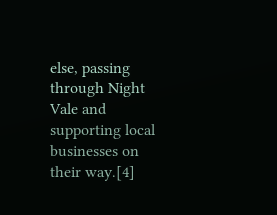else, passing through Night Vale and supporting local businesses on their way.[4]